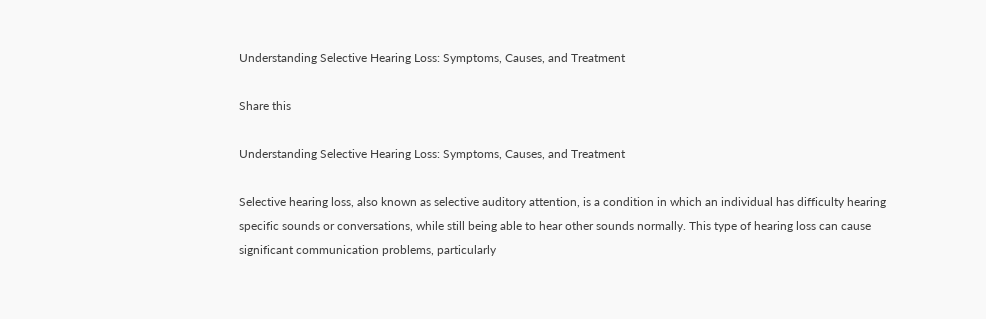Understanding Selective Hearing Loss: Symptoms, Causes, and Treatment

Share this

Understanding Selective Hearing Loss: Symptoms, Causes, and Treatment

Selective hearing loss, also known as selective auditory attention, is a condition in which an individual has difficulty hearing specific sounds or conversations, while still being able to hear other sounds normally. This type of hearing loss can cause significant communication problems, particularly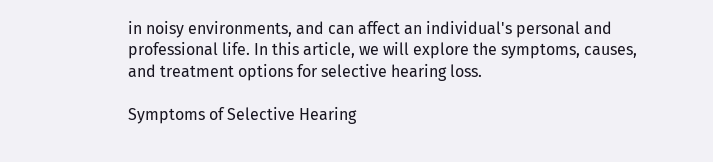in noisy environments, and can affect an individual's personal and professional life. In this article, we will explore the symptoms, causes, and treatment options for selective hearing loss.

Symptoms of Selective Hearing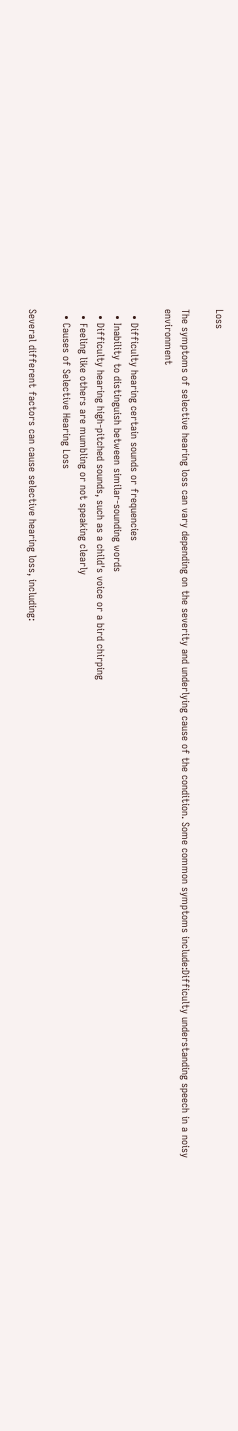Loss

The symptoms of selective hearing loss can vary depending on the severity and underlying cause of the condition. Some common symptoms include:Difficulty understanding speech in a noisy environment

  • Difficulty hearing certain sounds or frequencies
  • Inability to distinguish between similar-sounding words
  • Difficulty hearing high-pitched sounds, such as a child's voice or a bird chirping
  • Feeling like others are mumbling or not speaking clearly
  • Causes of Selective Hearing Loss

Several different factors can cause selective hearing loss, including: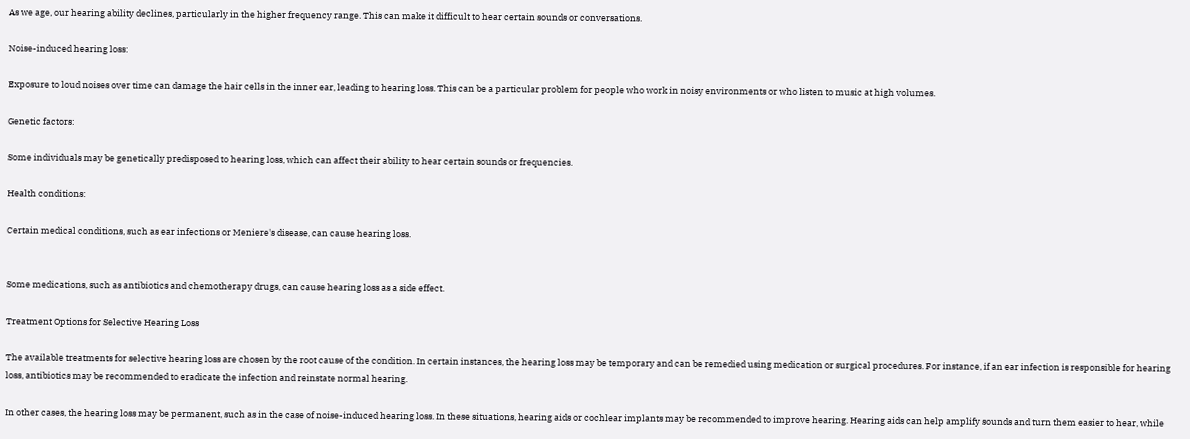As we age, our hearing ability declines, particularly in the higher frequency range. This can make it difficult to hear certain sounds or conversations.

Noise-induced hearing loss:

Exposure to loud noises over time can damage the hair cells in the inner ear, leading to hearing loss. This can be a particular problem for people who work in noisy environments or who listen to music at high volumes.

Genetic factors:

Some individuals may be genetically predisposed to hearing loss, which can affect their ability to hear certain sounds or frequencies.

Health conditions:

Certain medical conditions, such as ear infections or Meniere's disease, can cause hearing loss.


Some medications, such as antibiotics and chemotherapy drugs, can cause hearing loss as a side effect.

Treatment Options for Selective Hearing Loss

The available treatments for selective hearing loss are chosen by the root cause of the condition. In certain instances, the hearing loss may be temporary and can be remedied using medication or surgical procedures. For instance, if an ear infection is responsible for hearing loss, antibiotics may be recommended to eradicate the infection and reinstate normal hearing.

In other cases, the hearing loss may be permanent, such as in the case of noise-induced hearing loss. In these situations, hearing aids or cochlear implants may be recommended to improve hearing. Hearing aids can help amplify sounds and turn them easier to hear, while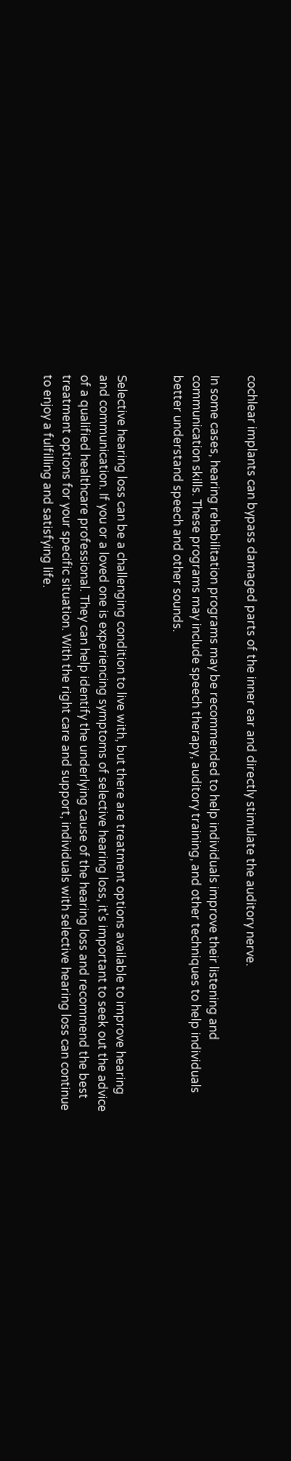cochlear implants can bypass damaged parts of the inner ear and directly stimulate the auditory nerve.

In some cases, hearing rehabilitation programs may be recommended to help individuals improve their listening and communication skills. These programs may include speech therapy, auditory training, and other techniques to help individuals better understand speech and other sounds.


Selective hearing loss can be a challenging condition to live with, but there are treatment options available to improve hearing and communication. If you or a loved one is experiencing symptoms of selective hearing loss, it's important to seek out the advice of a qualified healthcare professional. They can help identify the underlying cause of the hearing loss and recommend the best treatment options for your specific situation. With the right care and support, individuals with selective hearing loss can continue to enjoy a fulfilling and satisfying life.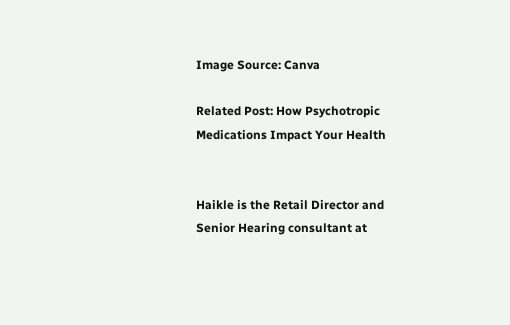Image Source: Canva

Related Post: How Psychotropic Medications Impact Your Health


Haikle is the Retail Director and Senior Hearing consultant at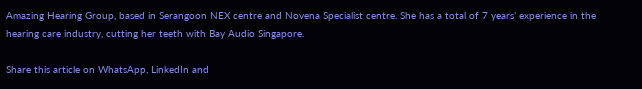Amazing Hearing Group, based in Serangoon NEX centre and Novena Specialist centre. She has a total of 7 years’ experience in the hearing care industry, cutting her teeth with Bay Audio Singapore.

Share this article on WhatsApp, LinkedIn and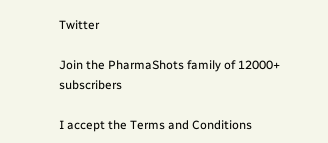Twitter

Join the PharmaShots family of 12000+ subscribers

I accept the Terms and Conditions